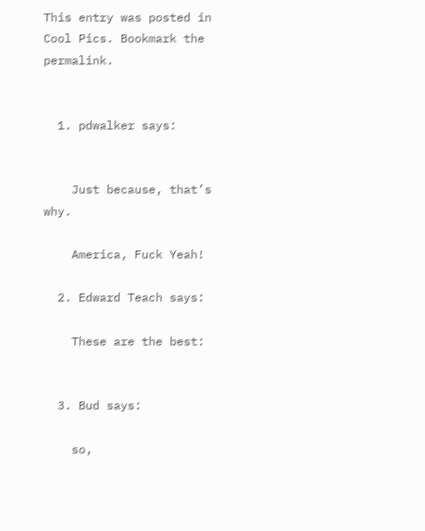This entry was posted in Cool Pics. Bookmark the permalink.


  1. pdwalker says:


    Just because, that’s why.

    America, Fuck Yeah!

  2. Edward Teach says:

    These are the best:


  3. Bud says:

    so,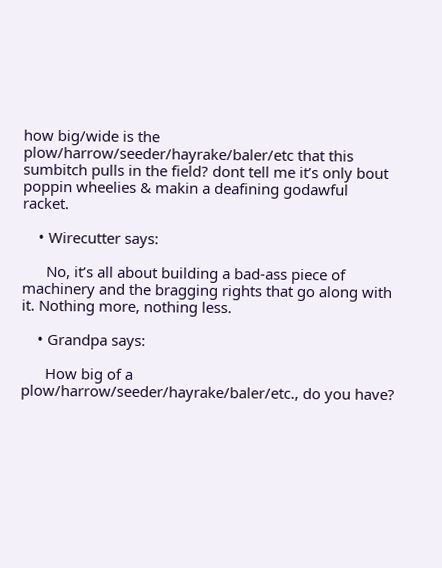how big/wide is the plow/harrow/seeder/hayrake/baler/etc that this sumbitch pulls in the field? dont tell me it’s only bout poppin wheelies & makin a deafining godawful racket.

    • Wirecutter says:

      No, it’s all about building a bad-ass piece of machinery and the bragging rights that go along with it. Nothing more, nothing less.

    • Grandpa says:

      How big of a plow/harrow/seeder/hayrake/baler/etc., do you have?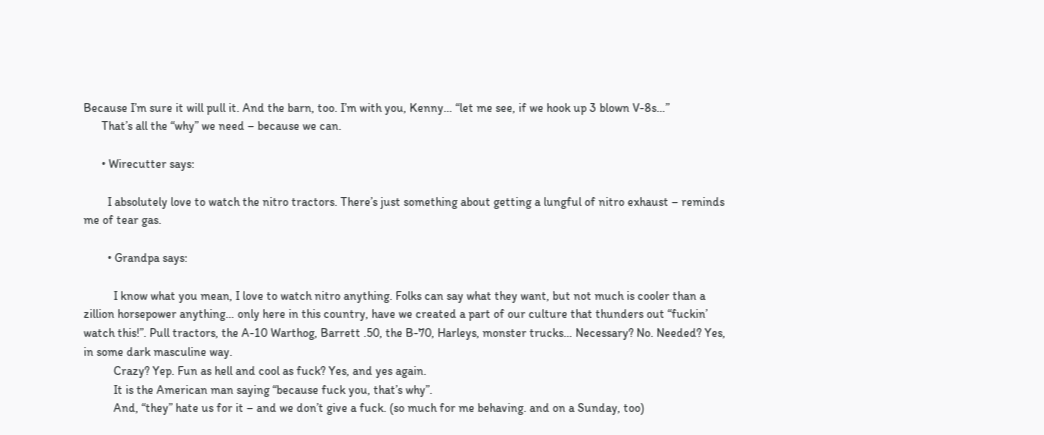Because I’m sure it will pull it. And the barn, too. I’m with you, Kenny… “let me see, if we hook up 3 blown V-8s…”
      That’s all the “why” we need – because we can.

      • Wirecutter says:

        I absolutely love to watch the nitro tractors. There’s just something about getting a lungful of nitro exhaust – reminds me of tear gas.

        • Grandpa says:

          I know what you mean, I love to watch nitro anything. Folks can say what they want, but not much is cooler than a zillion horsepower anything… only here in this country, have we created a part of our culture that thunders out “fuckin’ watch this!”. Pull tractors, the A-10 Warthog, Barrett .50, the B-70, Harleys, monster trucks… Necessary? No. Needed? Yes, in some dark masculine way.
          Crazy? Yep. Fun as hell and cool as fuck? Yes, and yes again.
          It is the American man saying “because fuck you, that’s why”.
          And, “they” hate us for it – and we don’t give a fuck. (so much for me behaving. and on a Sunday, too)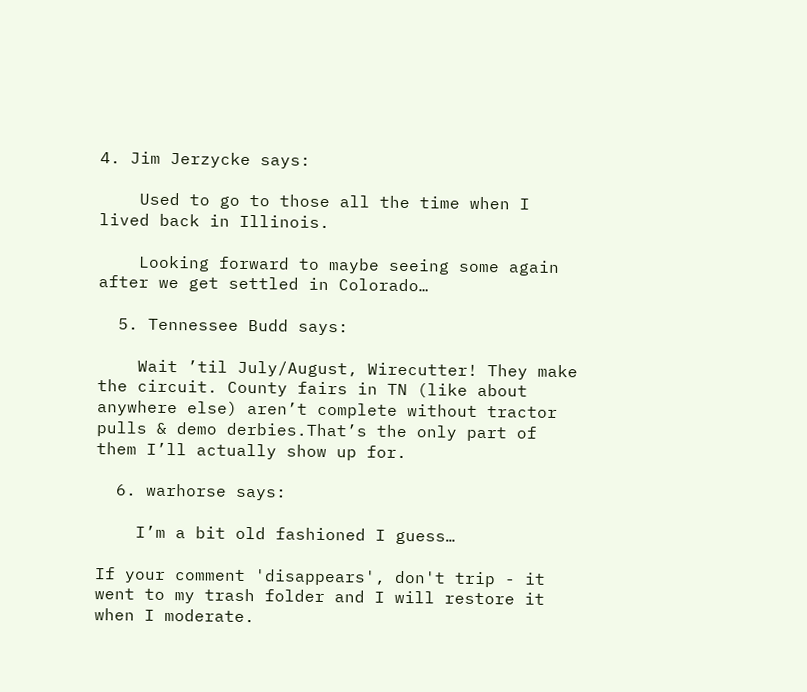4. Jim Jerzycke says:

    Used to go to those all the time when I lived back in Illinois.

    Looking forward to maybe seeing some again after we get settled in Colorado…

  5. Tennessee Budd says:

    Wait ’til July/August, Wirecutter! They make the circuit. County fairs in TN (like about anywhere else) aren’t complete without tractor pulls & demo derbies.That’s the only part of them I’ll actually show up for.

  6. warhorse says:

    I’m a bit old fashioned I guess…

If your comment 'disappears', don't trip - it went to my trash folder and I will restore it when I moderate.